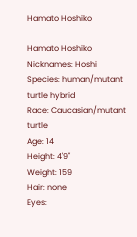Hamato Hoshiko

Hamato Hoshiko Nicknames: Hoshi
Species: human/mutant turtle hybrid
Race: Caucasian/mutant turtle
Age: 14
Height: 4'9"
Weight: 159
Hair: none
Eyes: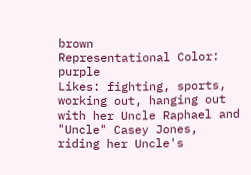brown
Representational Color: purple
Likes: fighting, sports, working out, hanging out with her Uncle Raphael and "Uncle" Casey Jones, riding her Uncle's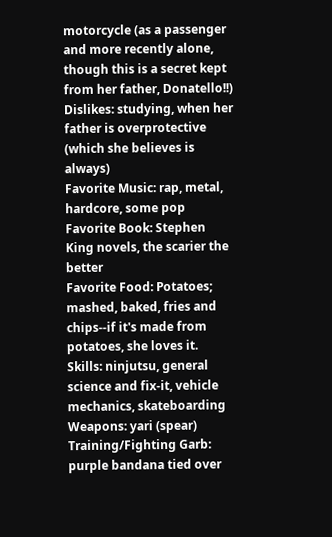motorcycle (as a passenger and more recently alone, though this is a secret kept from her father, Donatello!!)
Dislikes: studying, when her father is overprotective (which she believes is always)
Favorite Music: rap, metal, hardcore, some pop
Favorite Book: Stephen King novels, the scarier the better
Favorite Food: Potatoes; mashed, baked, fries and chips--if it's made from potatoes, she loves it.
Skills: ninjutsu, general science and fix-it, vehicle mechanics, skateboarding
Weapons: yari (spear)
Training/Fighting Garb: purple bandana tied over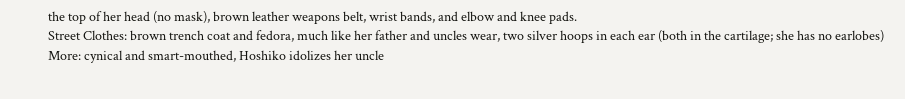the top of her head (no mask), brown leather weapons belt, wrist bands, and elbow and knee pads.
Street Clothes: brown trench coat and fedora, much like her father and uncles wear, two silver hoops in each ear (both in the cartilage; she has no earlobes)
More: cynical and smart-mouthed, Hoshiko idolizes her uncle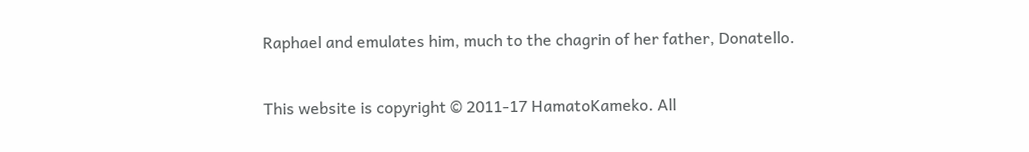Raphael and emulates him, much to the chagrin of her father, Donatello.


This website is copyright © 2011-17 HamatoKameko. All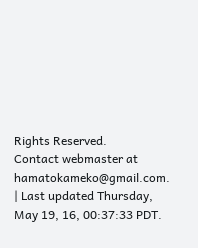Rights Reserved.
Contact webmaster at hamatokameko@gmail.com. | Last updated Thursday, May 19, 16, 00:37:33 PDT.